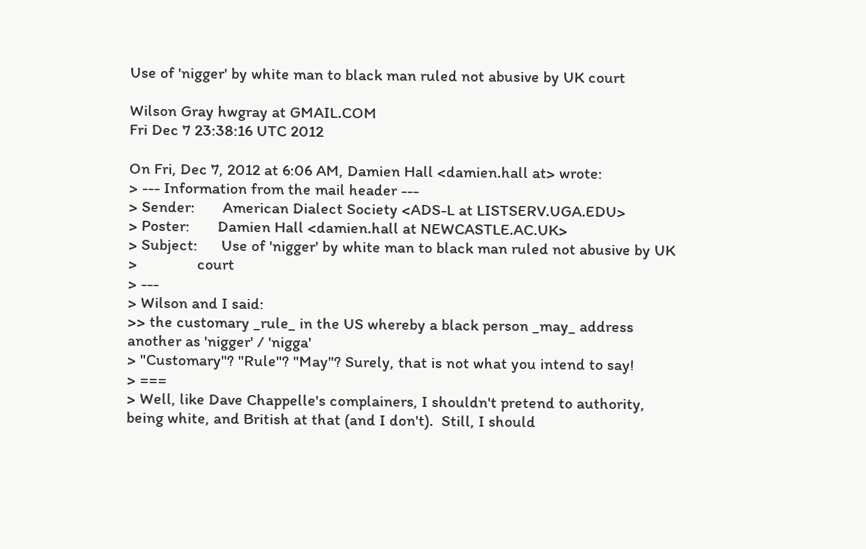Use of 'nigger' by white man to black man ruled not abusive by UK court

Wilson Gray hwgray at GMAIL.COM
Fri Dec 7 23:38:16 UTC 2012

On Fri, Dec 7, 2012 at 6:06 AM, Damien Hall <damien.hall at> wrote:
> --- Information from the mail header ---
> Sender:       American Dialect Society <ADS-L at LISTSERV.UGA.EDU>
> Poster:       Damien Hall <damien.hall at NEWCASTLE.AC.UK>
> Subject:      Use of 'nigger' by white man to black man ruled not abusive by UK
>               court
> ---
> Wilson and I said:
>> the customary _rule_ in the US whereby a black person _may_ address another as 'nigger' / 'nigga'
> "Customary"? "Rule"? "May"? Surely, that is not what you intend to say!
> ===
> Well, like Dave Chappelle's complainers, I shouldn't pretend to authority, being white, and British at that (and I don't).  Still, I should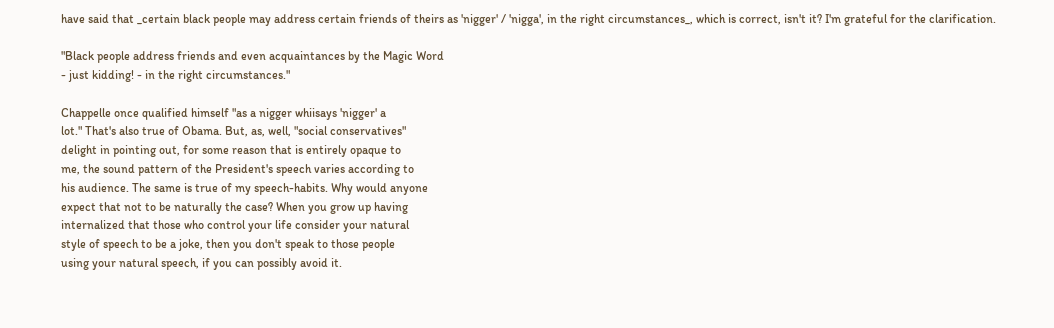have said that _certain black people may address certain friends of theirs as 'nigger' / 'nigga', in the right circumstances_, which is correct, isn't it? I'm grateful for the clarification.

"Black people address friends and even acquaintances by the Magic Word
- just kidding! - in the right circumstances."

Chappelle once qualified himself "as a nigger whiisays 'nigger' a
lot." That's also true of Obama. But, as, well, "social conservatives"
delight in pointing out, for some reason that is entirely opaque to
me, the sound pattern of the President's speech varies according to
his audience. The same is true of my speech-habits. Why would anyone
expect that not to be naturally the case? When you grow up having
internalized that those who control your life consider your natural
style of speech to be a joke, then you don't speak to those people
using your natural speech, if you can possibly avoid it.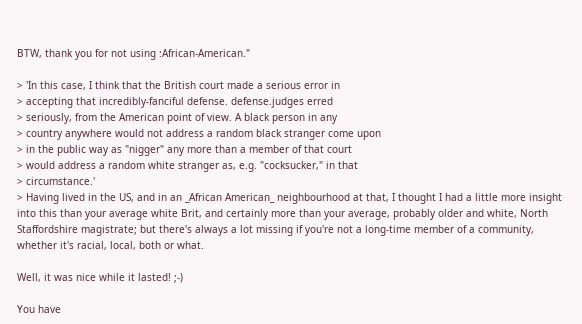BTW, thank you for not using :African-American."

> 'In this case, I think that the British court made a serious error in
> accepting that incredibly-fanciful defense. defense.judges erred
> seriously, from the American point of view. A black person in any
> country anywhere would not address a random black stranger come upon
> in the public way as "nigger" any more than a member of that court
> would address a random white stranger as, e.g. "cocksucker," in that
> circumstance.'
> Having lived in the US, and in an _African American_ neighbourhood at that, I thought I had a little more insight into this than your average white Brit, and certainly more than your average, probably older and white, North Staffordshire magistrate; but there's always a lot missing if you're not a long-time member of a community, whether it's racial, local, both or what.

Well, it was nice while it lasted! ;-)

You have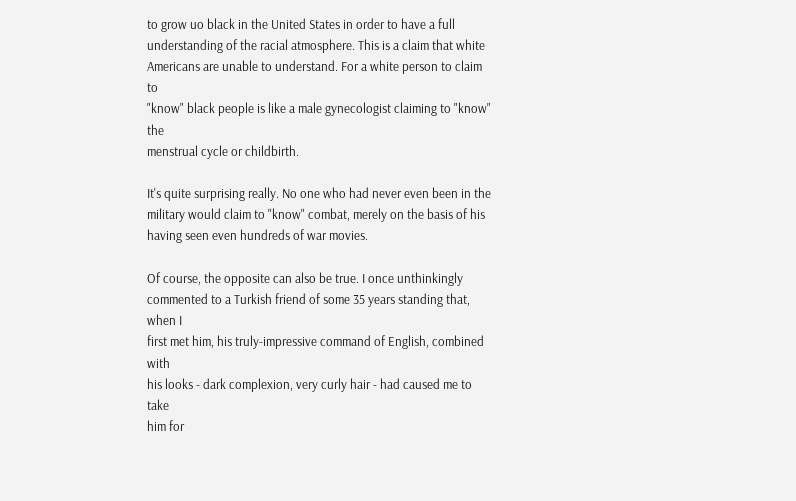to grow uo black in the United States in order to have a full
understanding of the racial atmosphere. This is a claim that white
Americans are unable to understand. For a white person to claim to
"know" black people is like a male gynecologist claiming to "know" the
menstrual cycle or childbirth.

It's quite surprising really. No one who had never even been in the
military would claim to "know" combat, merely on the basis of his
having seen even hundreds of war movies.

Of course, the opposite can also be true. I once unthinkingly
commented to a Turkish friend of some 35 years standing that, when I
first met him, his truly-impressive command of English, combined with
his looks - dark complexion, very curly hair - had caused me to take
him for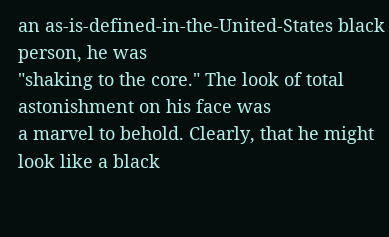an as-is-defined-in-the-United-States black person, he was
"shaking to the core." The look of total astonishment on his face was
a marvel to behold. Clearly, that he might look like a black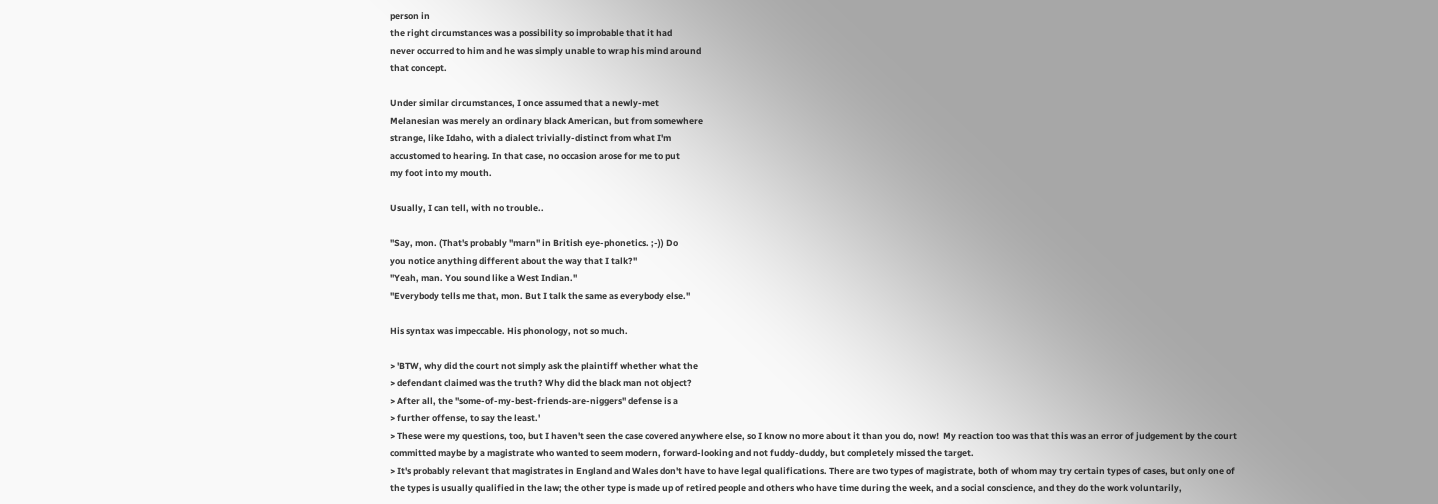person in
the right circumstances was a possibility so improbable that it had
never occurred to him and he was simply unable to wrap his mind around
that concept.

Under similar circumstances, I once assumed that a newly-met
Melanesian was merely an ordinary black American, but from somewhere
strange, like Idaho, with a dialect trivially-distinct from what I'm
accustomed to hearing. In that case, no occasion arose for me to put
my foot into my mouth.

Usually, I can tell, with no trouble..

"Say, mon. (That's probably "marn" in British eye-phonetics. ;-)) Do
you notice anything different about the way that I talk?"
"Yeah, man. You sound like a West Indian."
"Everybody tells me that, mon. But I talk the same as everybody else."

His syntax was impeccable. His phonology, not so much.

> 'BTW, why did the court not simply ask the plaintiff whether what the
> defendant claimed was the truth? Why did the black man not object?
> After all, the "some-of-my-best-friends-are-niggers" defense is a
> further offense, to say the least.'
> These were my questions, too, but I haven't seen the case covered anywhere else, so I know no more about it than you do, now!  My reaction too was that this was an error of judgement by the court committed maybe by a magistrate who wanted to seem modern, forward-looking and not fuddy-duddy, but completely missed the target.
> It's probably relevant that magistrates in England and Wales don't have to have legal qualifications. There are two types of magistrate, both of whom may try certain types of cases, but only one of the types is usually qualified in the law; the other type is made up of retired people and others who have time during the week, and a social conscience, and they do the work voluntarily,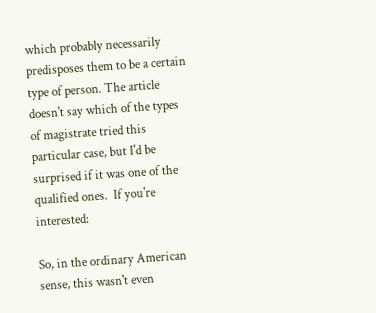which probably necessarily predisposes them to be a certain type of person. The article doesn't say which of the types of magistrate tried this particular case, but I'd be surprised if it was one of the qualified ones.  If you're interested:

So, in the ordinary American sense, this wasn't even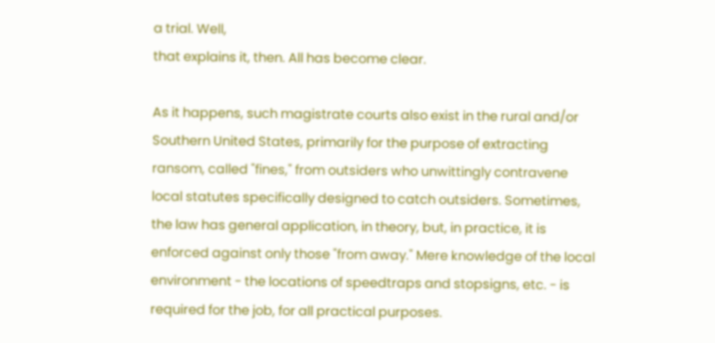a trial. Well,
that explains it, then. All has become clear.

As it happens, such magistrate courts also exist in the rural and/or
Southern United States, primarily for the purpose of extracting
ransom, called "fines," from outsiders who unwittingly contravene
local statutes specifically designed to catch outsiders. Sometimes,
the law has general application, in theory, but, in practice, it is
enforced against only those "from away." Mere knowledge of the local
environment - the locations of speedtraps and stopsigns, etc. - is
required for the job, for all practical purposes.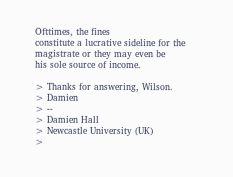Ofttimes, the fines
constitute a lucrative sideline for the magistrate or they may even be
his sole source of income.

> Thanks for answering, Wilson.
> Damien
> --
> Damien Hall
> Newcastle University (UK)
>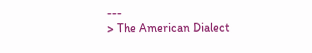---
> The American Dialect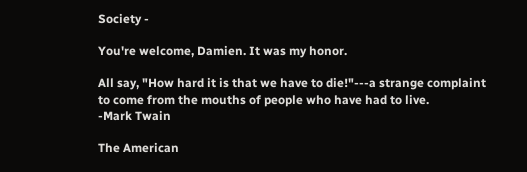Society -

You're welcome, Damien. It was my honor.

All say, "How hard it is that we have to die!"---a strange complaint
to come from the mouths of people who have had to live.
-Mark Twain

The American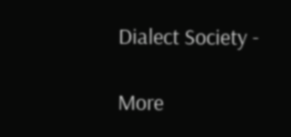Dialect Society -

More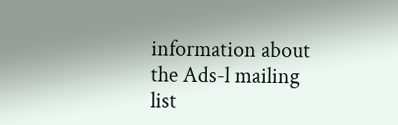information about the Ads-l mailing list